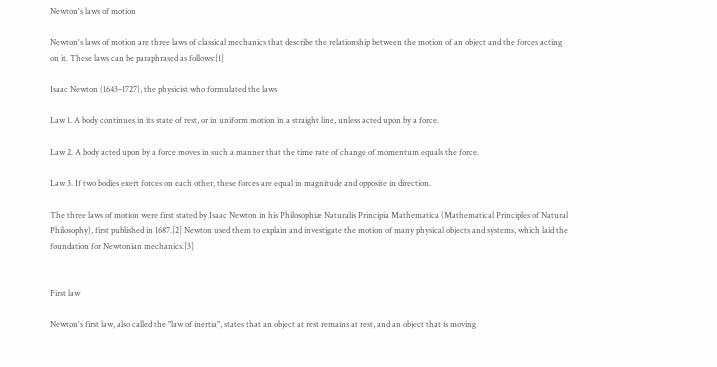Newton's laws of motion

Newton's laws of motion are three laws of classical mechanics that describe the relationship between the motion of an object and the forces acting on it. These laws can be paraphrased as follows:[1]

Isaac Newton (1643–1727), the physicist who formulated the laws

Law 1. A body continues in its state of rest, or in uniform motion in a straight line, unless acted upon by a force.

Law 2. A body acted upon by a force moves in such a manner that the time rate of change of momentum equals the force.

Law 3. If two bodies exert forces on each other, these forces are equal in magnitude and opposite in direction.

The three laws of motion were first stated by Isaac Newton in his Philosophiæ Naturalis Principia Mathematica (Mathematical Principles of Natural Philosophy), first published in 1687.[2] Newton used them to explain and investigate the motion of many physical objects and systems, which laid the foundation for Newtonian mechanics.[3]


First law

Newton's first law, also called the "law of inertia", states that an object at rest remains at rest, and an object that is moving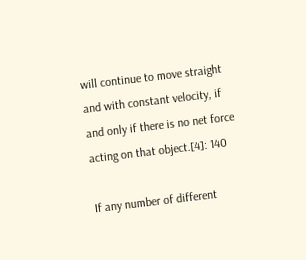will continue to move straight and with constant velocity, if and only if there is no net force acting on that object.[4]: 140

If any number of different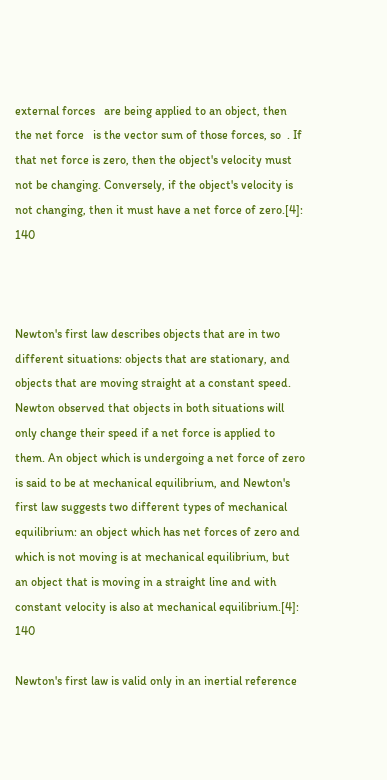external forces   are being applied to an object, then the net force   is the vector sum of those forces, so  . If that net force is zero, then the object's velocity must not be changing. Conversely, if the object's velocity is not changing, then it must have a net force of zero.[4]: 140



Newton's first law describes objects that are in two different situations: objects that are stationary, and objects that are moving straight at a constant speed. Newton observed that objects in both situations will only change their speed if a net force is applied to them. An object which is undergoing a net force of zero is said to be at mechanical equilibrium, and Newton's first law suggests two different types of mechanical equilibrium: an object which has net forces of zero and which is not moving is at mechanical equilibrium, but an object that is moving in a straight line and with constant velocity is also at mechanical equilibrium.[4]: 140

Newton's first law is valid only in an inertial reference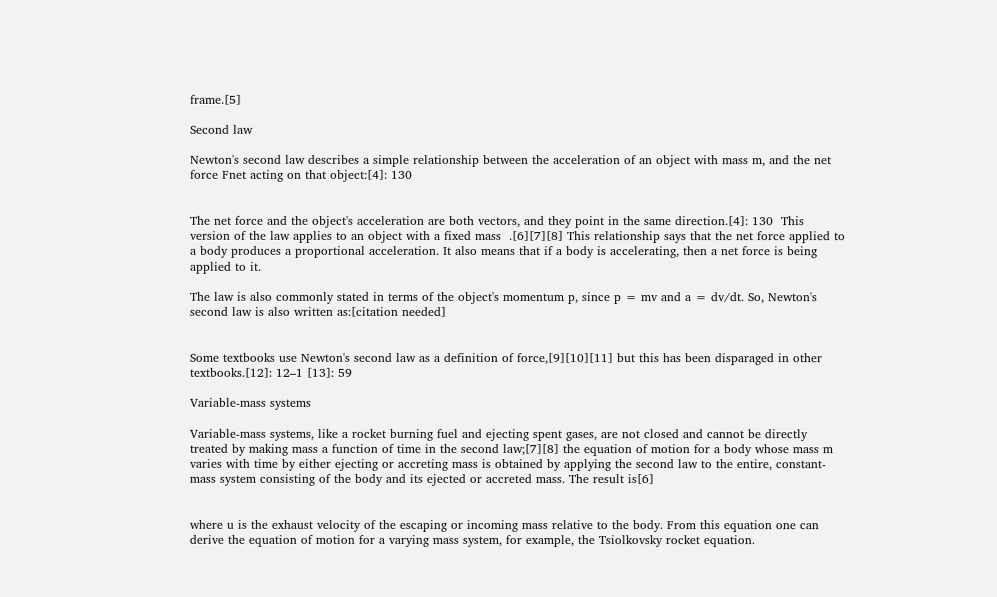frame.[5]

Second law

Newton's second law describes a simple relationship between the acceleration of an object with mass m, and the net force Fnet acting on that object:[4]: 130


The net force and the object's acceleration are both vectors, and they point in the same direction.[4]: 130  This version of the law applies to an object with a fixed mass  .[6][7][8] This relationship says that the net force applied to a body produces a proportional acceleration. It also means that if a body is accelerating, then a net force is being applied to it.

The law is also commonly stated in terms of the object's momentum p, since p = mv and a = dv/dt. So, Newton's second law is also written as:[citation needed]


Some textbooks use Newton's second law as a definition of force,[9][10][11] but this has been disparaged in other textbooks.[12]: 12–1 [13]: 59

Variable-mass systems

Variable-mass systems, like a rocket burning fuel and ejecting spent gases, are not closed and cannot be directly treated by making mass a function of time in the second law;[7][8] the equation of motion for a body whose mass m varies with time by either ejecting or accreting mass is obtained by applying the second law to the entire, constant-mass system consisting of the body and its ejected or accreted mass. The result is[6]


where u is the exhaust velocity of the escaping or incoming mass relative to the body. From this equation one can derive the equation of motion for a varying mass system, for example, the Tsiolkovsky rocket equation.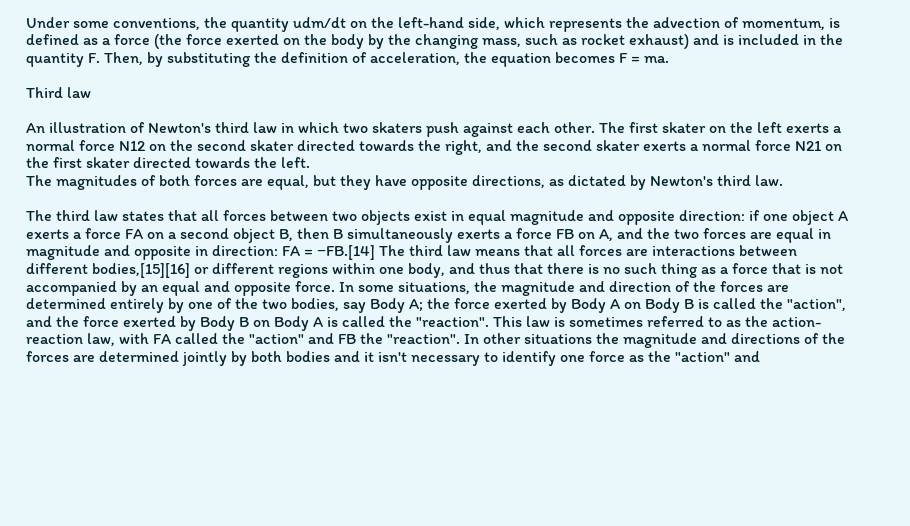Under some conventions, the quantity udm/dt on the left-hand side, which represents the advection of momentum, is defined as a force (the force exerted on the body by the changing mass, such as rocket exhaust) and is included in the quantity F. Then, by substituting the definition of acceleration, the equation becomes F = ma.

Third law

An illustration of Newton's third law in which two skaters push against each other. The first skater on the left exerts a normal force N12 on the second skater directed towards the right, and the second skater exerts a normal force N21 on the first skater directed towards the left.
The magnitudes of both forces are equal, but they have opposite directions, as dictated by Newton's third law.

The third law states that all forces between two objects exist in equal magnitude and opposite direction: if one object A exerts a force FA on a second object B, then B simultaneously exerts a force FB on A, and the two forces are equal in magnitude and opposite in direction: FA = −FB.[14] The third law means that all forces are interactions between different bodies,[15][16] or different regions within one body, and thus that there is no such thing as a force that is not accompanied by an equal and opposite force. In some situations, the magnitude and direction of the forces are determined entirely by one of the two bodies, say Body A; the force exerted by Body A on Body B is called the "action", and the force exerted by Body B on Body A is called the "reaction". This law is sometimes referred to as the action-reaction law, with FA called the "action" and FB the "reaction". In other situations the magnitude and directions of the forces are determined jointly by both bodies and it isn't necessary to identify one force as the "action" and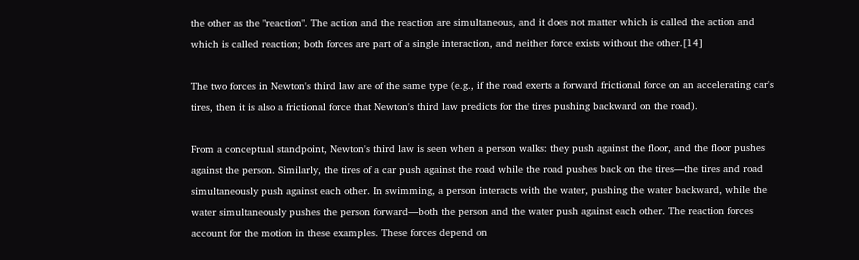the other as the "reaction". The action and the reaction are simultaneous, and it does not matter which is called the action and which is called reaction; both forces are part of a single interaction, and neither force exists without the other.[14]

The two forces in Newton's third law are of the same type (e.g., if the road exerts a forward frictional force on an accelerating car's tires, then it is also a frictional force that Newton's third law predicts for the tires pushing backward on the road).

From a conceptual standpoint, Newton's third law is seen when a person walks: they push against the floor, and the floor pushes against the person. Similarly, the tires of a car push against the road while the road pushes back on the tires—the tires and road simultaneously push against each other. In swimming, a person interacts with the water, pushing the water backward, while the water simultaneously pushes the person forward—both the person and the water push against each other. The reaction forces account for the motion in these examples. These forces depend on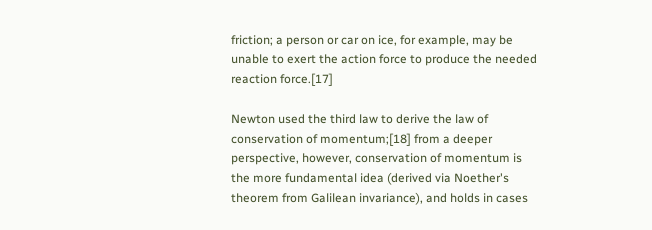friction; a person or car on ice, for example, may be unable to exert the action force to produce the needed reaction force.[17]

Newton used the third law to derive the law of conservation of momentum;[18] from a deeper perspective, however, conservation of momentum is the more fundamental idea (derived via Noether's theorem from Galilean invariance), and holds in cases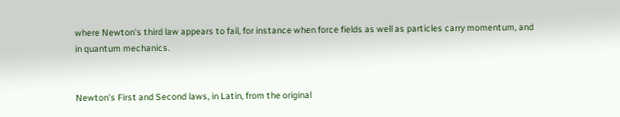where Newton's third law appears to fail, for instance when force fields as well as particles carry momentum, and in quantum mechanics.


Newton's First and Second laws, in Latin, from the original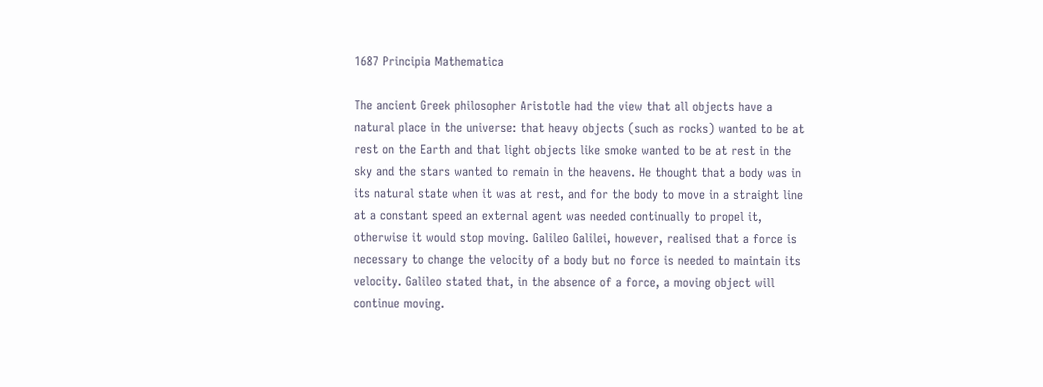1687 Principia Mathematica

The ancient Greek philosopher Aristotle had the view that all objects have a natural place in the universe: that heavy objects (such as rocks) wanted to be at rest on the Earth and that light objects like smoke wanted to be at rest in the sky and the stars wanted to remain in the heavens. He thought that a body was in its natural state when it was at rest, and for the body to move in a straight line at a constant speed an external agent was needed continually to propel it, otherwise it would stop moving. Galileo Galilei, however, realised that a force is necessary to change the velocity of a body but no force is needed to maintain its velocity. Galileo stated that, in the absence of a force, a moving object will continue moving.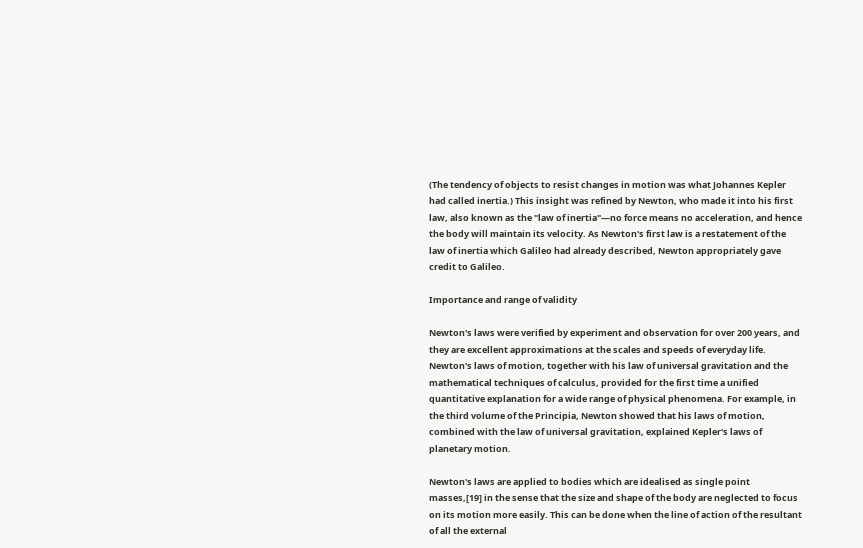(The tendency of objects to resist changes in motion was what Johannes Kepler had called inertia.) This insight was refined by Newton, who made it into his first law, also known as the "law of inertia"—no force means no acceleration, and hence the body will maintain its velocity. As Newton's first law is a restatement of the law of inertia which Galileo had already described, Newton appropriately gave credit to Galileo.

Importance and range of validity

Newton's laws were verified by experiment and observation for over 200 years, and they are excellent approximations at the scales and speeds of everyday life. Newton's laws of motion, together with his law of universal gravitation and the mathematical techniques of calculus, provided for the first time a unified quantitative explanation for a wide range of physical phenomena. For example, in the third volume of the Principia, Newton showed that his laws of motion, combined with the law of universal gravitation, explained Kepler's laws of planetary motion.

Newton's laws are applied to bodies which are idealised as single point masses,[19] in the sense that the size and shape of the body are neglected to focus on its motion more easily. This can be done when the line of action of the resultant of all the external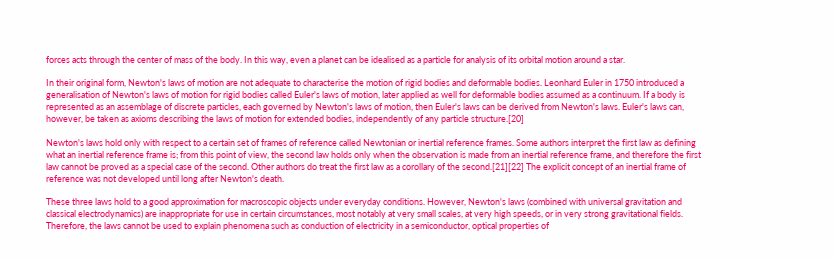forces acts through the center of mass of the body. In this way, even a planet can be idealised as a particle for analysis of its orbital motion around a star.

In their original form, Newton's laws of motion are not adequate to characterise the motion of rigid bodies and deformable bodies. Leonhard Euler in 1750 introduced a generalisation of Newton's laws of motion for rigid bodies called Euler's laws of motion, later applied as well for deformable bodies assumed as a continuum. If a body is represented as an assemblage of discrete particles, each governed by Newton's laws of motion, then Euler's laws can be derived from Newton's laws. Euler's laws can, however, be taken as axioms describing the laws of motion for extended bodies, independently of any particle structure.[20]

Newton's laws hold only with respect to a certain set of frames of reference called Newtonian or inertial reference frames. Some authors interpret the first law as defining what an inertial reference frame is; from this point of view, the second law holds only when the observation is made from an inertial reference frame, and therefore the first law cannot be proved as a special case of the second. Other authors do treat the first law as a corollary of the second.[21][22] The explicit concept of an inertial frame of reference was not developed until long after Newton's death.

These three laws hold to a good approximation for macroscopic objects under everyday conditions. However, Newton's laws (combined with universal gravitation and classical electrodynamics) are inappropriate for use in certain circumstances, most notably at very small scales, at very high speeds, or in very strong gravitational fields. Therefore, the laws cannot be used to explain phenomena such as conduction of electricity in a semiconductor, optical properties of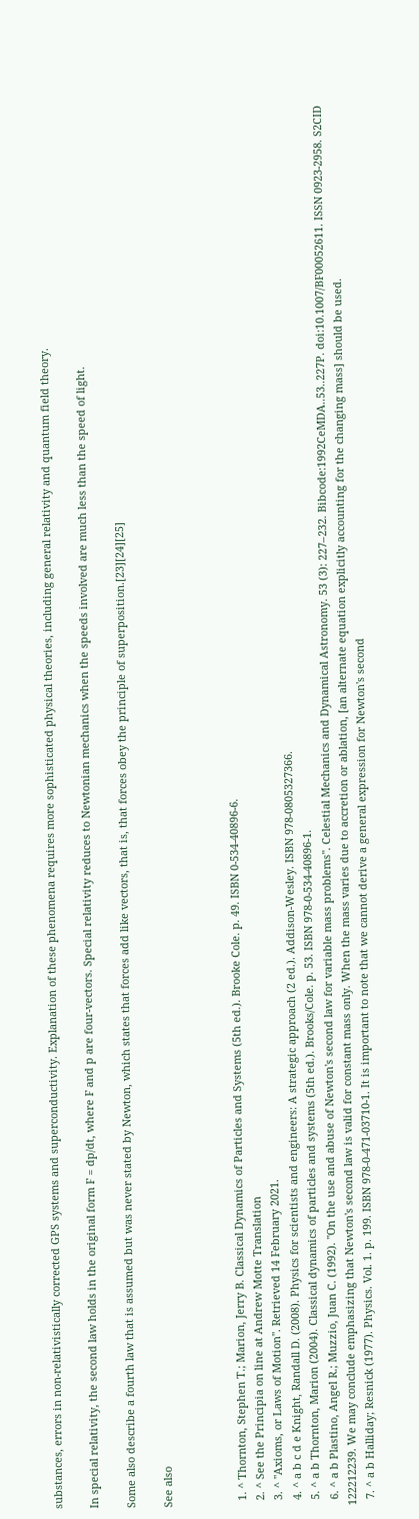substances, errors in non-relativistically corrected GPS systems and superconductivity. Explanation of these phenomena requires more sophisticated physical theories, including general relativity and quantum field theory.

In special relativity, the second law holds in the original form F = dp/dt, where F and p are four-vectors. Special relativity reduces to Newtonian mechanics when the speeds involved are much less than the speed of light.

Some also describe a fourth law that is assumed but was never stated by Newton, which states that forces add like vectors, that is, that forces obey the principle of superposition.[23][24][25]

See also



  1. ^ Thornton, Stephen T.; Marion, Jerry B. Classical Dynamics of Particles and Systems (5th ed.). Brooke Cole. p. 49. ISBN 0-534-40896-6.
  2. ^ See the Principia on line at Andrew Motte Translation
  3. ^ "Axioms, or Laws of Motion". Retrieved 14 February 2021.
  4. ^ a b c d e Knight, Randall D. (2008). Physics for scientists and engineers: A strategic approach (2 ed.). Addison-Wesley. ISBN 978-0805327366.
  5. ^ a b Thornton, Marion (2004). Classical dynamics of particles and systems (5th ed.). Brooks/Cole. p. 53. ISBN 978-0-534-40896-1.
  6. ^ a b Plastino, Angel R.; Muzzio, Juan C. (1992). "On the use and abuse of Newton's second law for variable mass problems". Celestial Mechanics and Dynamical Astronomy. 53 (3): 227–232. Bibcode:1992CeMDA..53..227P. doi:10.1007/BF00052611. ISSN 0923-2958. S2CID 122212239. We may conclude emphasizing that Newton's second law is valid for constant mass only. When the mass varies due to accretion or ablation, [an alternate equation explicitly accounting for the changing mass] should be used.
  7. ^ a b Halliday; Resnick (1977). Physics. Vol. 1. p. 199. ISBN 978-0-471-03710-1. It is important to note that we cannot derive a general expression for Newton's second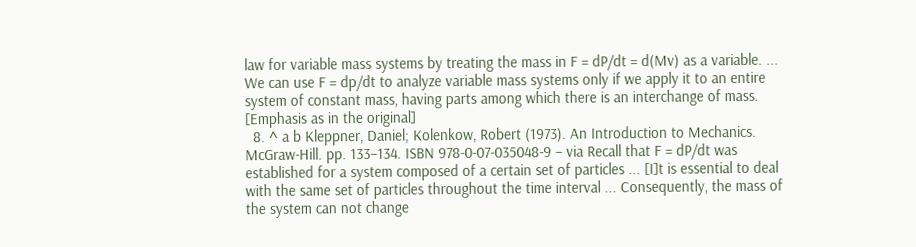law for variable mass systems by treating the mass in F = dP/dt = d(Mv) as a variable. ... We can use F = dp/dt to analyze variable mass systems only if we apply it to an entire system of constant mass, having parts among which there is an interchange of mass. [Emphasis as in the original]
  8. ^ a b Kleppner, Daniel; Kolenkow, Robert (1973). An Introduction to Mechanics. McGraw-Hill. pp. 133–134. ISBN 978-0-07-035048-9 – via Recall that F = dP/dt was established for a system composed of a certain set of particles ... [I]t is essential to deal with the same set of particles throughout the time interval ... Consequently, the mass of the system can not change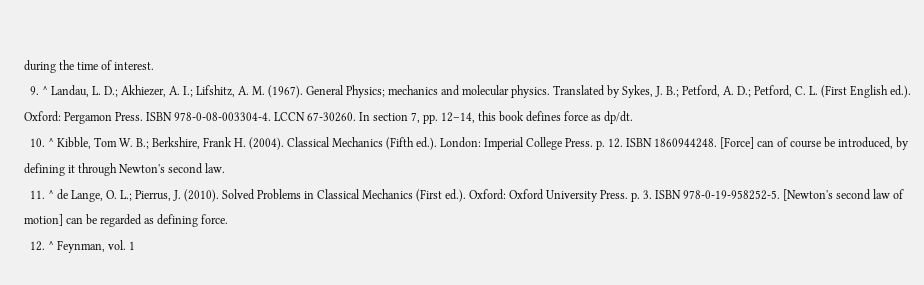during the time of interest.
  9. ^ Landau, L. D.; Akhiezer, A. I.; Lifshitz, A. M. (1967). General Physics; mechanics and molecular physics. Translated by Sykes, J. B.; Petford, A. D.; Petford, C. L. (First English ed.). Oxford: Pergamon Press. ISBN 978-0-08-003304-4. LCCN 67-30260. In section 7, pp. 12–14, this book defines force as dp/dt.
  10. ^ Kibble, Tom W. B.; Berkshire, Frank H. (2004). Classical Mechanics (Fifth ed.). London: Imperial College Press. p. 12. ISBN 1860944248. [Force] can of course be introduced, by defining it through Newton's second law.
  11. ^ de Lange, O. L.; Pierrus, J. (2010). Solved Problems in Classical Mechanics (First ed.). Oxford: Oxford University Press. p. 3. ISBN 978-0-19-958252-5. [Newton's second law of motion] can be regarded as defining force.
  12. ^ Feynman, vol. 1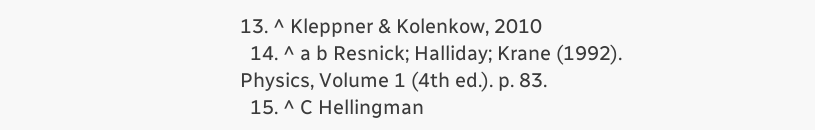13. ^ Kleppner & Kolenkow, 2010
  14. ^ a b Resnick; Halliday; Krane (1992). Physics, Volume 1 (4th ed.). p. 83.
  15. ^ C Hellingman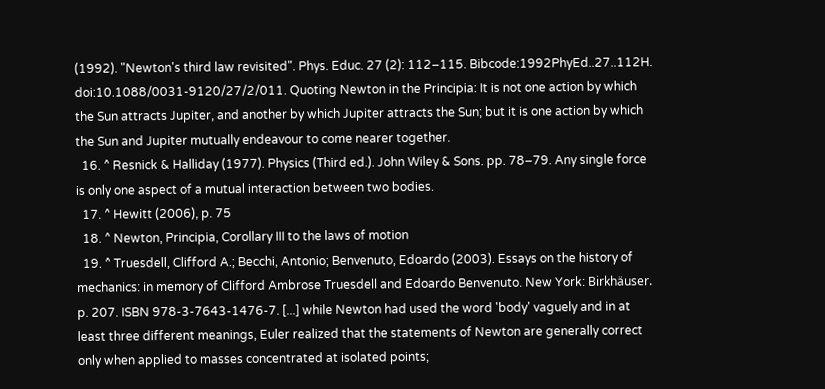(1992). "Newton's third law revisited". Phys. Educ. 27 (2): 112–115. Bibcode:1992PhyEd..27..112H. doi:10.1088/0031-9120/27/2/011. Quoting Newton in the Principia: It is not one action by which the Sun attracts Jupiter, and another by which Jupiter attracts the Sun; but it is one action by which the Sun and Jupiter mutually endeavour to come nearer together.
  16. ^ Resnick & Halliday (1977). Physics (Third ed.). John Wiley & Sons. pp. 78–79. Any single force is only one aspect of a mutual interaction between two bodies.
  17. ^ Hewitt (2006), p. 75
  18. ^ Newton, Principia, Corollary III to the laws of motion
  19. ^ Truesdell, Clifford A.; Becchi, Antonio; Benvenuto, Edoardo (2003). Essays on the history of mechanics: in memory of Clifford Ambrose Truesdell and Edoardo Benvenuto. New York: Birkhäuser. p. 207. ISBN 978-3-7643-1476-7. [...] while Newton had used the word 'body' vaguely and in at least three different meanings, Euler realized that the statements of Newton are generally correct only when applied to masses concentrated at isolated points;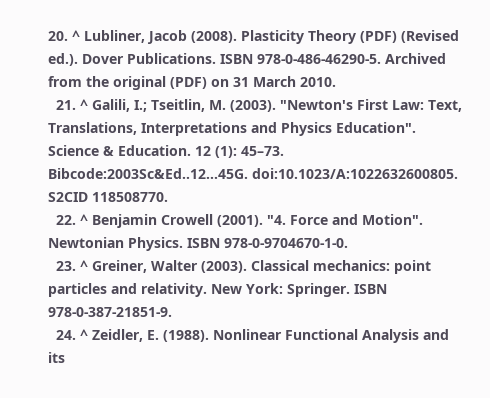20. ^ Lubliner, Jacob (2008). Plasticity Theory (PDF) (Revised ed.). Dover Publications. ISBN 978-0-486-46290-5. Archived from the original (PDF) on 31 March 2010.
  21. ^ Galili, I.; Tseitlin, M. (2003). "Newton's First Law: Text, Translations, Interpretations and Physics Education". Science & Education. 12 (1): 45–73. Bibcode:2003Sc&Ed..12...45G. doi:10.1023/A:1022632600805. S2CID 118508770.
  22. ^ Benjamin Crowell (2001). "4. Force and Motion". Newtonian Physics. ISBN 978-0-9704670-1-0.
  23. ^ Greiner, Walter (2003). Classical mechanics: point particles and relativity. New York: Springer. ISBN 978-0-387-21851-9.
  24. ^ Zeidler, E. (1988). Nonlinear Functional Analysis and its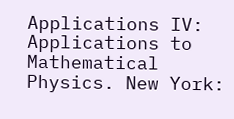Applications IV: Applications to Mathematical Physics. New York: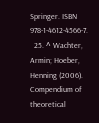Springer. ISBN 978-1-4612-4566-7.
  25. ^ Wachter, Armin; Hoeber, Henning (2006). Compendium of theoretical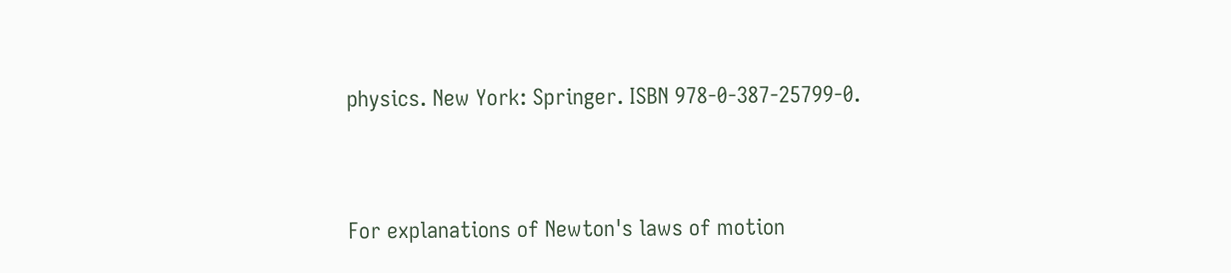physics. New York: Springer. ISBN 978-0-387-25799-0.




For explanations of Newton's laws of motion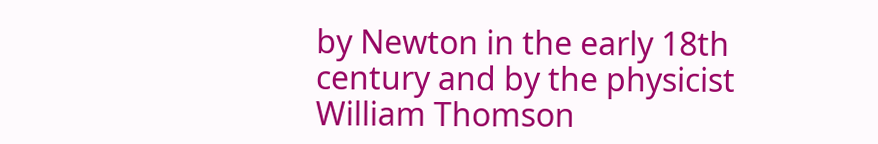by Newton in the early 18th century and by the physicist William Thomson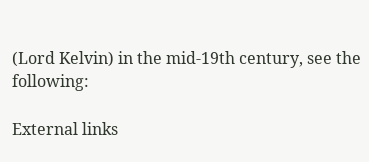(Lord Kelvin) in the mid-19th century, see the following:

External links